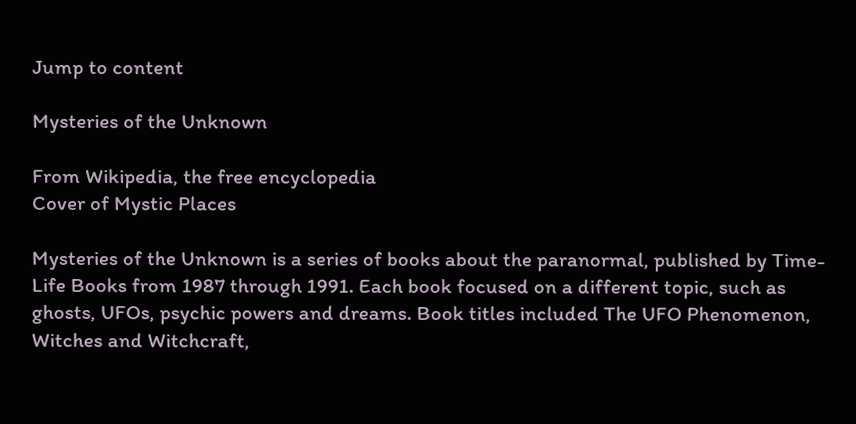Jump to content

Mysteries of the Unknown

From Wikipedia, the free encyclopedia
Cover of Mystic Places

Mysteries of the Unknown is a series of books about the paranormal, published by Time-Life Books from 1987 through 1991. Each book focused on a different topic, such as ghosts, UFOs, psychic powers and dreams. Book titles included The UFO Phenomenon, Witches and Witchcraft,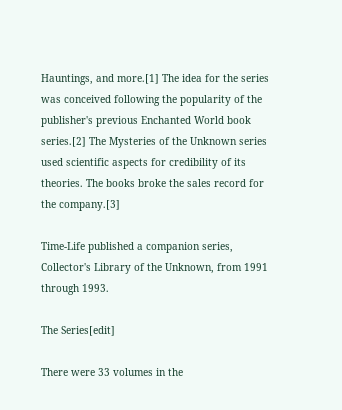Hauntings, and more.[1] The idea for the series was conceived following the popularity of the publisher's previous Enchanted World book series.[2] The Mysteries of the Unknown series used scientific aspects for credibility of its theories. The books broke the sales record for the company.[3]

Time-Life published a companion series, Collector's Library of the Unknown, from 1991 through 1993.

The Series[edit]

There were 33 volumes in the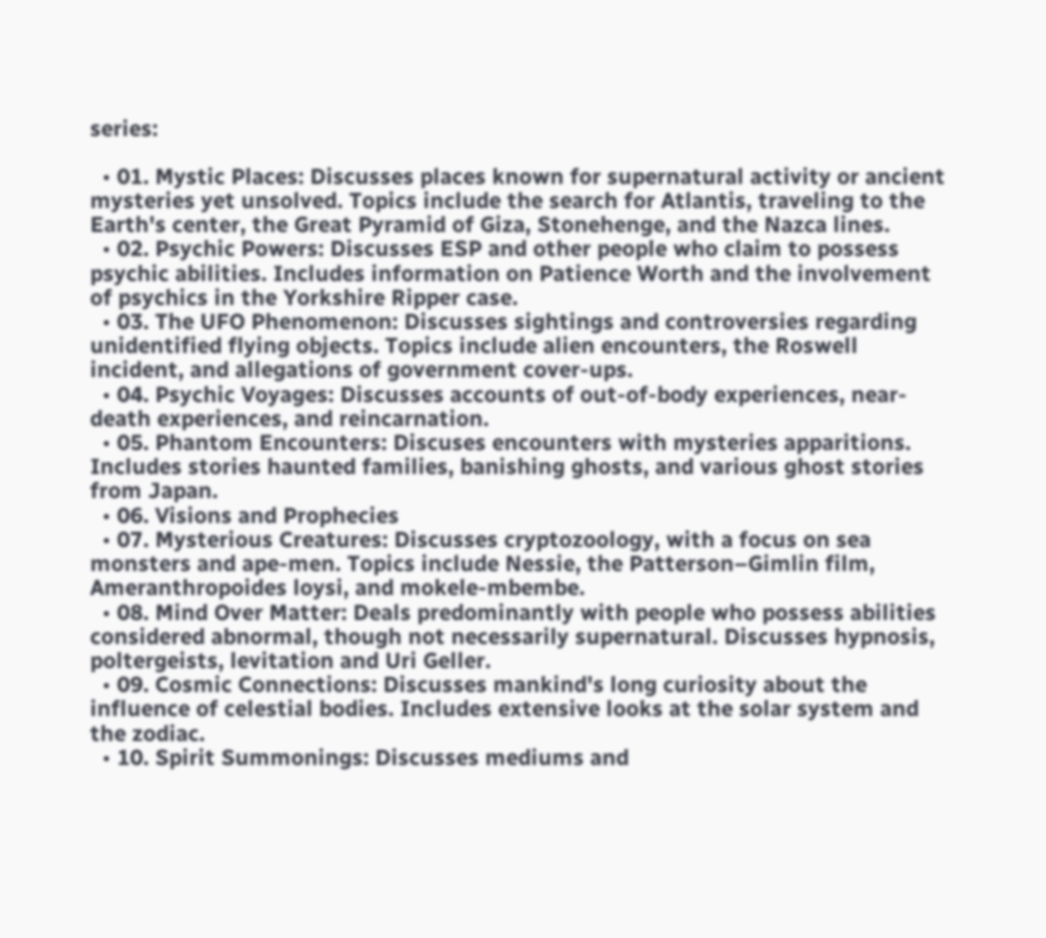series:

  • 01. Mystic Places: Discusses places known for supernatural activity or ancient mysteries yet unsolved. Topics include the search for Atlantis, traveling to the Earth's center, the Great Pyramid of Giza, Stonehenge, and the Nazca lines.
  • 02. Psychic Powers: Discusses ESP and other people who claim to possess psychic abilities. Includes information on Patience Worth and the involvement of psychics in the Yorkshire Ripper case.
  • 03. The UFO Phenomenon: Discusses sightings and controversies regarding unidentified flying objects. Topics include alien encounters, the Roswell incident, and allegations of government cover-ups.
  • 04. Psychic Voyages: Discusses accounts of out-of-body experiences, near-death experiences, and reincarnation.
  • 05. Phantom Encounters: Discuses encounters with mysteries apparitions. Includes stories haunted families, banishing ghosts, and various ghost stories from Japan.
  • 06. Visions and Prophecies
  • 07. Mysterious Creatures: Discusses cryptozoology, with a focus on sea monsters and ape-men. Topics include Nessie, the Patterson–Gimlin film, Ameranthropoides loysi, and mokele-mbembe.
  • 08. Mind Over Matter: Deals predominantly with people who possess abilities considered abnormal, though not necessarily supernatural. Discusses hypnosis, poltergeists, levitation and Uri Geller.
  • 09. Cosmic Connections: Discusses mankind's long curiosity about the influence of celestial bodies. Includes extensive looks at the solar system and the zodiac.
  • 10. Spirit Summonings: Discusses mediums and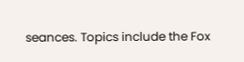seances. Topics include the Fox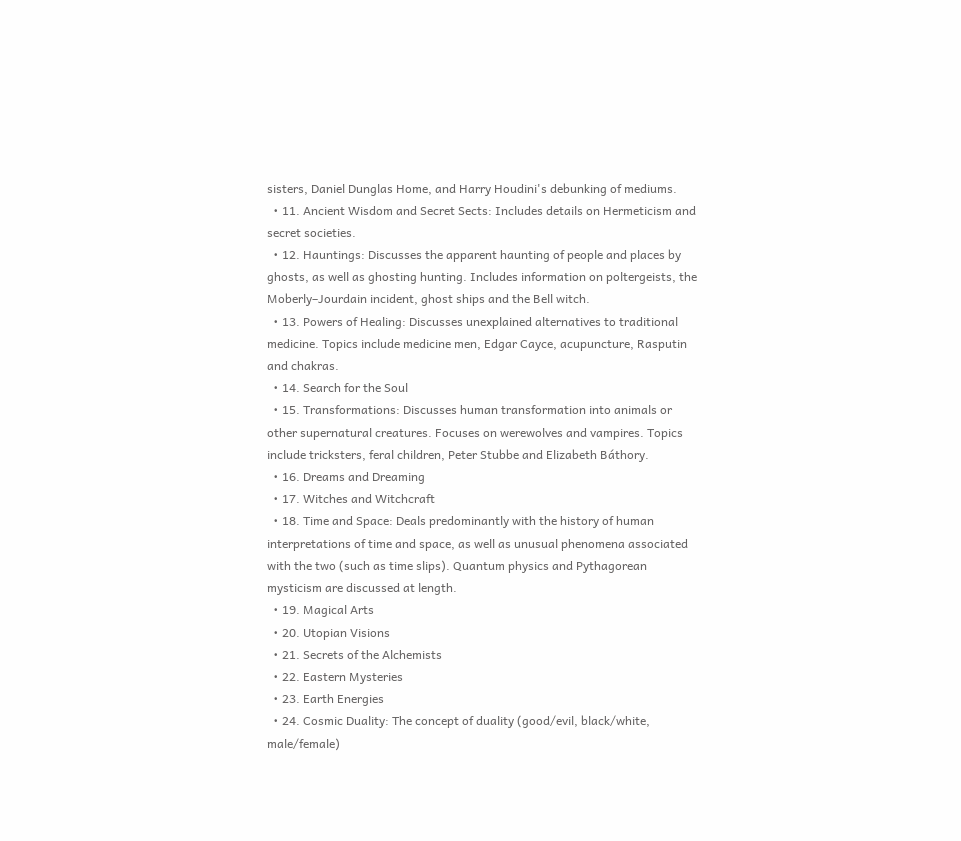sisters, Daniel Dunglas Home, and Harry Houdini's debunking of mediums.
  • 11. Ancient Wisdom and Secret Sects: Includes details on Hermeticism and secret societies.
  • 12. Hauntings: Discusses the apparent haunting of people and places by ghosts, as well as ghosting hunting. Includes information on poltergeists, the Moberly–Jourdain incident, ghost ships and the Bell witch.
  • 13. Powers of Healing: Discusses unexplained alternatives to traditional medicine. Topics include medicine men, Edgar Cayce, acupuncture, Rasputin and chakras.
  • 14. Search for the Soul
  • 15. Transformations: Discusses human transformation into animals or other supernatural creatures. Focuses on werewolves and vampires. Topics include tricksters, feral children, Peter Stubbe and Elizabeth Báthory.
  • 16. Dreams and Dreaming
  • 17. Witches and Witchcraft
  • 18. Time and Space: Deals predominantly with the history of human interpretations of time and space, as well as unusual phenomena associated with the two (such as time slips). Quantum physics and Pythagorean mysticism are discussed at length.
  • 19. Magical Arts
  • 20. Utopian Visions
  • 21. Secrets of the Alchemists
  • 22. Eastern Mysteries
  • 23. Earth Energies
  • 24. Cosmic Duality: The concept of duality (good/evil, black/white, male/female)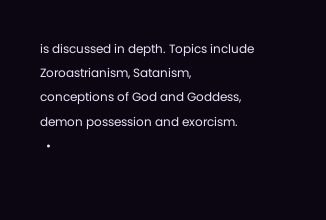is discussed in depth. Topics include Zoroastrianism, Satanism, conceptions of God and Goddess, demon possession and exorcism.
  •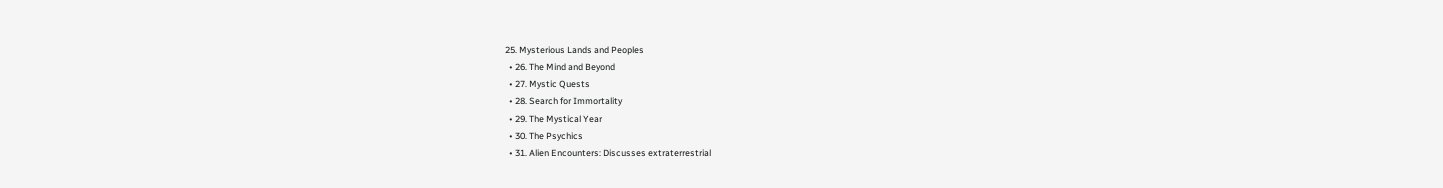25. Mysterious Lands and Peoples
  • 26. The Mind and Beyond
  • 27. Mystic Quests
  • 28. Search for Immortality
  • 29. The Mystical Year
  • 30. The Psychics
  • 31. Alien Encounters: Discusses extraterrestrial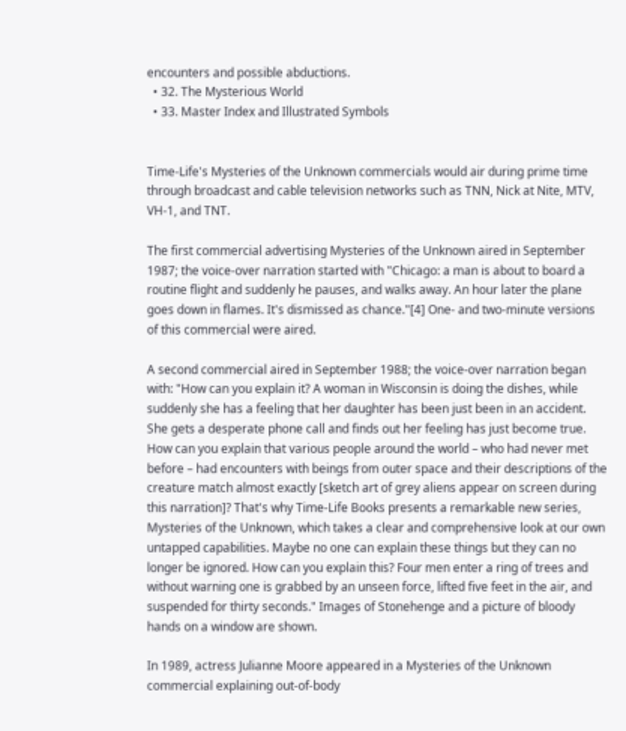encounters and possible abductions.
  • 32. The Mysterious World
  • 33. Master Index and Illustrated Symbols


Time-Life's Mysteries of the Unknown commercials would air during prime time through broadcast and cable television networks such as TNN, Nick at Nite, MTV, VH-1, and TNT.

The first commercial advertising Mysteries of the Unknown aired in September 1987; the voice-over narration started with "Chicago: a man is about to board a routine flight and suddenly he pauses, and walks away. An hour later the plane goes down in flames. It's dismissed as chance."[4] One- and two-minute versions of this commercial were aired.

A second commercial aired in September 1988; the voice-over narration began with: "How can you explain it? A woman in Wisconsin is doing the dishes, while suddenly she has a feeling that her daughter has been just been in an accident. She gets a desperate phone call and finds out her feeling has just become true. How can you explain that various people around the world – who had never met before – had encounters with beings from outer space and their descriptions of the creature match almost exactly [sketch art of grey aliens appear on screen during this narration]? That's why Time-Life Books presents a remarkable new series, Mysteries of the Unknown, which takes a clear and comprehensive look at our own untapped capabilities. Maybe no one can explain these things but they can no longer be ignored. How can you explain this? Four men enter a ring of trees and without warning one is grabbed by an unseen force, lifted five feet in the air, and suspended for thirty seconds." Images of Stonehenge and a picture of bloody hands on a window are shown.

In 1989, actress Julianne Moore appeared in a Mysteries of the Unknown commercial explaining out-of-body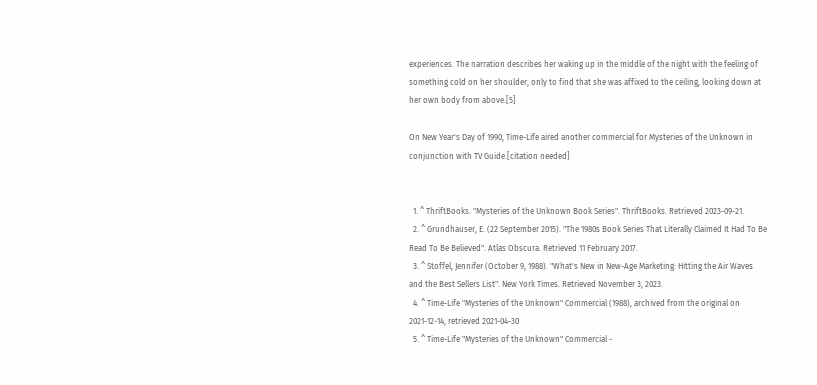experiences. The narration describes her waking up in the middle of the night with the feeling of something cold on her shoulder, only to find that she was affixed to the ceiling, looking down at her own body from above.[5]

On New Year's Day of 1990, Time-Life aired another commercial for Mysteries of the Unknown in conjunction with TV Guide.[citation needed]


  1. ^ ThriftBooks. "Mysteries of the Unknown Book Series". ThriftBooks. Retrieved 2023-09-21.
  2. ^ Grundhauser, E. (22 September 2015). "The 1980s Book Series That Literally Claimed It Had To Be Read To Be Believed". Atlas Obscura. Retrieved 11 February 2017.
  3. ^ Stoffel, Jennifer (October 9, 1988). "What's New in New-Age Marketing: Hitting the Air Waves and the Best Sellers List". New York Times. Retrieved November 3, 2023.
  4. ^ Time-Life "Mysteries of the Unknown" Commercial (1988), archived from the original on 2021-12-14, retrieved 2021-04-30
  5. ^ Time-Life "Mysteries of the Unknown" Commercial -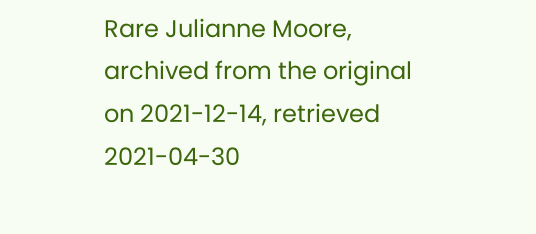Rare Julianne Moore, archived from the original on 2021-12-14, retrieved 2021-04-30